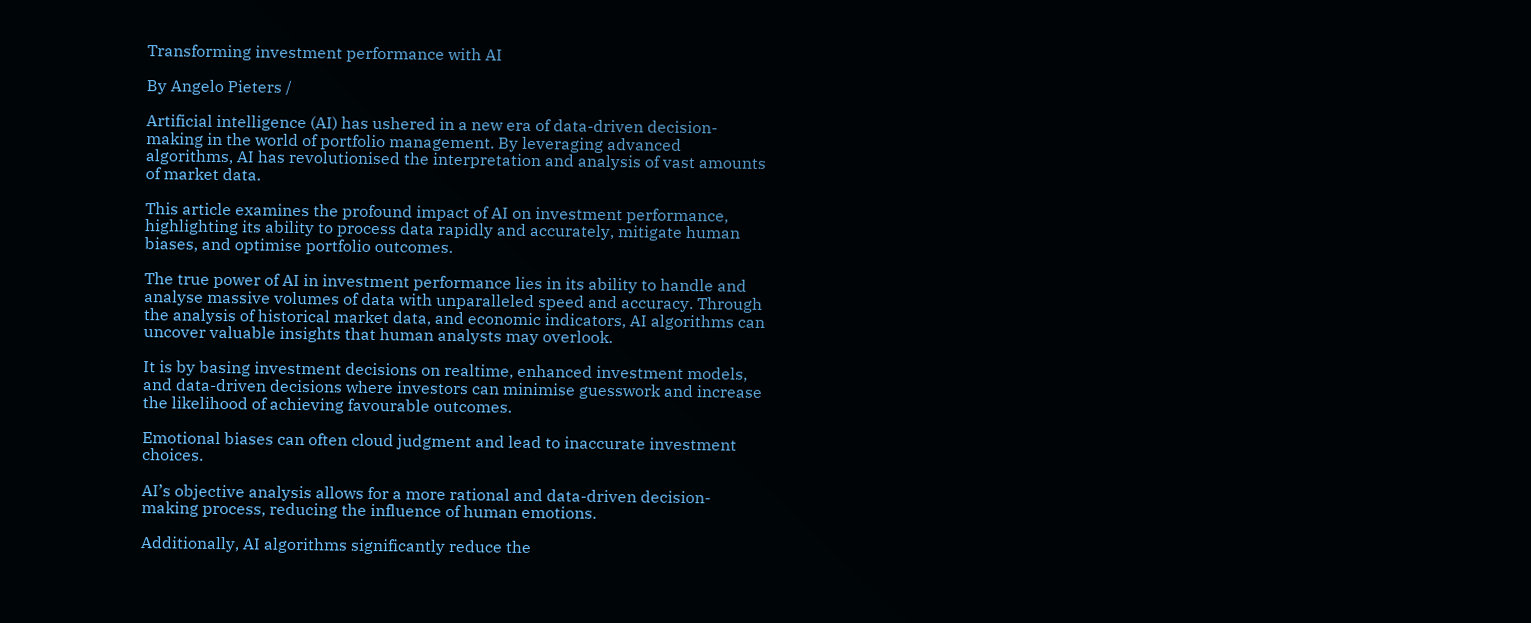Transforming investment performance with AI

By Angelo Pieters /

Artificial intelligence (AI) has ushered in a new era of data-driven decision-making in the world of portfolio management. By leveraging advanced algorithms, AI has revolutionised the interpretation and analysis of vast amounts of market data.

This article examines the profound impact of AI on investment performance, highlighting its ability to process data rapidly and accurately, mitigate human biases, and optimise portfolio outcomes.

The true power of AI in investment performance lies in its ability to handle and analyse massive volumes of data with unparalleled speed and accuracy. Through the analysis of historical market data, and economic indicators, AI algorithms can uncover valuable insights that human analysts may overlook.

It is by basing investment decisions on realtime, enhanced investment models, and data-driven decisions where investors can minimise guesswork and increase the likelihood of achieving favourable outcomes.

Emotional biases can often cloud judgment and lead to inaccurate investment choices.

AI’s objective analysis allows for a more rational and data-driven decision-making process, reducing the influence of human emotions.

Additionally, AI algorithms significantly reduce the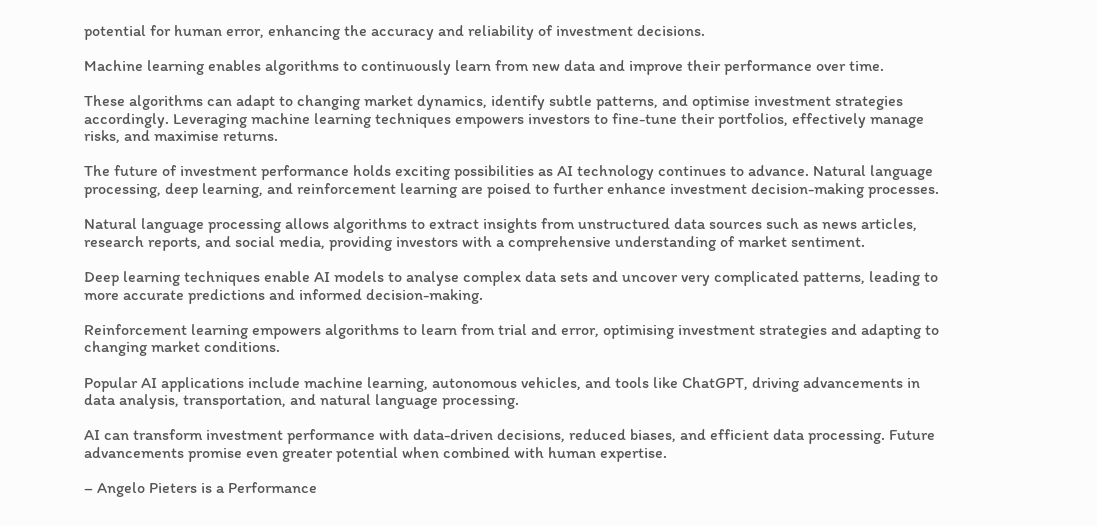potential for human error, enhancing the accuracy and reliability of investment decisions.

Machine learning enables algorithms to continuously learn from new data and improve their performance over time.

These algorithms can adapt to changing market dynamics, identify subtle patterns, and optimise investment strategies accordingly. Leveraging machine learning techniques empowers investors to fine-tune their portfolios, effectively manage risks, and maximise returns.

The future of investment performance holds exciting possibilities as AI technology continues to advance. Natural language processing, deep learning, and reinforcement learning are poised to further enhance investment decision-making processes.

Natural language processing allows algorithms to extract insights from unstructured data sources such as news articles, research reports, and social media, providing investors with a comprehensive understanding of market sentiment.

Deep learning techniques enable AI models to analyse complex data sets and uncover very complicated patterns, leading to more accurate predictions and informed decision-making.

Reinforcement learning empowers algorithms to learn from trial and error, optimising investment strategies and adapting to changing market conditions.

Popular AI applications include machine learning, autonomous vehicles, and tools like ChatGPT, driving advancements in data analysis, transportation, and natural language processing.

AI can transform investment performance with data-driven decisions, reduced biases, and efficient data processing. Future advancements promise even greater potential when combined with human expertise.

– Angelo Pieters is a Performance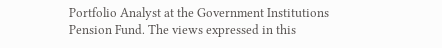Portfolio Analyst at the Government Institutions Pension Fund. The views expressed in this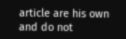article are his own and do not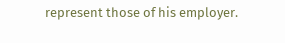represent those of his employer.